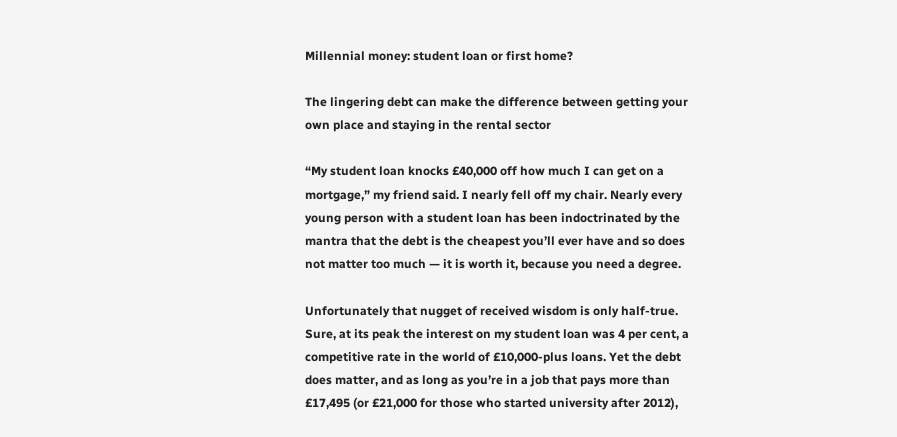Millennial money: student loan or first home?

The lingering debt can make the difference between getting your own place and staying in the rental sector

“My student loan knocks £40,000 off how much I can get on a mortgage,” my friend said. I nearly fell off my chair. Nearly every young person with a student loan has been indoctrinated by the mantra that the debt is the cheapest you’ll ever have and so does not matter too much — it is worth it, because you need a degree.

Unfortunately that nugget of received wisdom is only half-true. Sure, at its peak the interest on my student loan was 4 per cent, a competitive rate in the world of £10,000-plus loans. Yet the debt does matter, and as long as you’re in a job that pays more than £17,495 (or £21,000 for those who started university after 2012),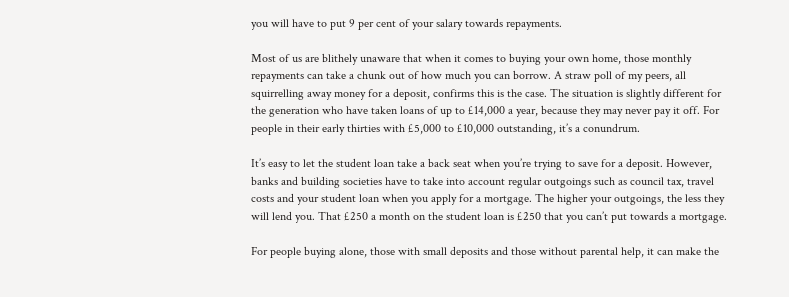you will have to put 9 per cent of your salary towards repayments.

Most of us are blithely unaware that when it comes to buying your own home, those monthly repayments can take a chunk out of how much you can borrow. A straw poll of my peers, all squirrelling away money for a deposit, confirms this is the case. The situation is slightly different for the generation who have taken loans of up to £14,000 a year, because they may never pay it off. For people in their early thirties with £5,000 to £10,000 outstanding, it’s a conundrum.

It’s easy to let the student loan take a back seat when you’re trying to save for a deposit. However, banks and building societies have to take into account regular outgoings such as council tax, travel costs and your student loan when you apply for a mortgage. The higher your outgoings, the less they will lend you. That £250 a month on the student loan is £250 that you can’t put towards a mortgage.

For people buying alone, those with small deposits and those without parental help, it can make the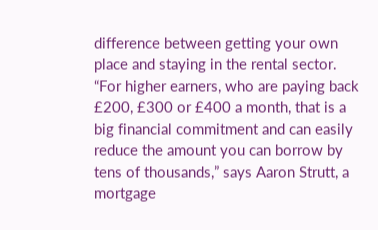difference between getting your own place and staying in the rental sector. “For higher earners, who are paying back £200, £300 or £400 a month, that is a big financial commitment and can easily reduce the amount you can borrow by tens of thousands,” says Aaron Strutt, a mortgage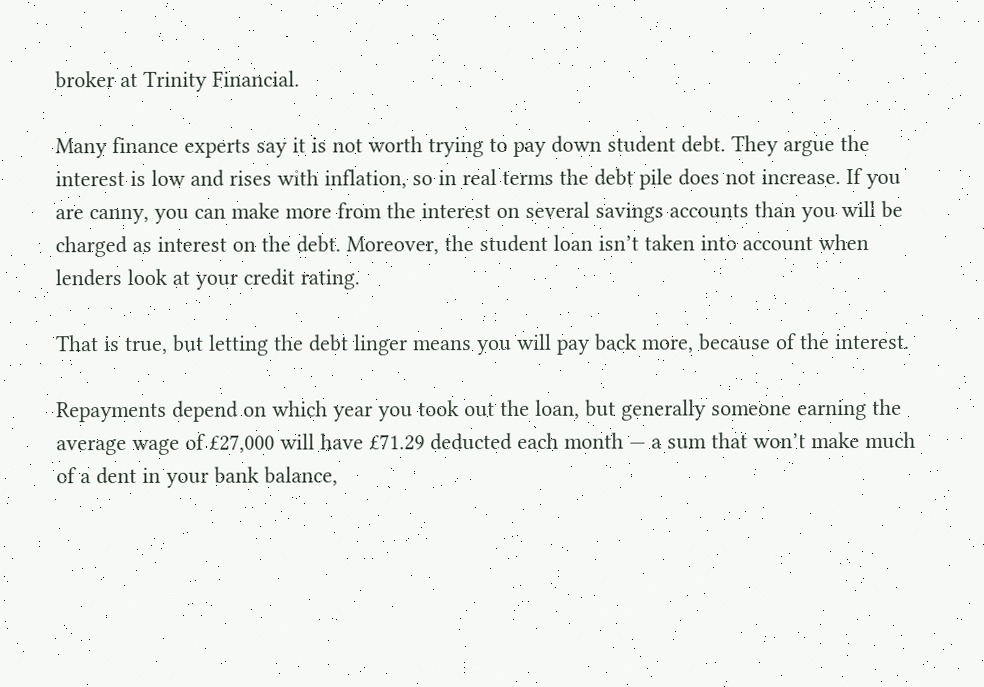broker at Trinity Financial.

Many finance experts say it is not worth trying to pay down student debt. They argue the interest is low and rises with inflation, so in real terms the debt pile does not increase. If you are canny, you can make more from the interest on several savings accounts than you will be charged as interest on the debt. Moreover, the student loan isn’t taken into account when lenders look at your credit rating.

That is true, but letting the debt linger means you will pay back more, because of the interest.

Repayments depend on which year you took out the loan, but generally someone earning the average wage of £27,000 will have £71.29 deducted each month — a sum that won’t make much of a dent in your bank balance,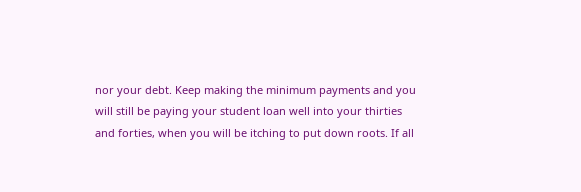nor your debt. Keep making the minimum payments and you will still be paying your student loan well into your thirties and forties, when you will be itching to put down roots. If all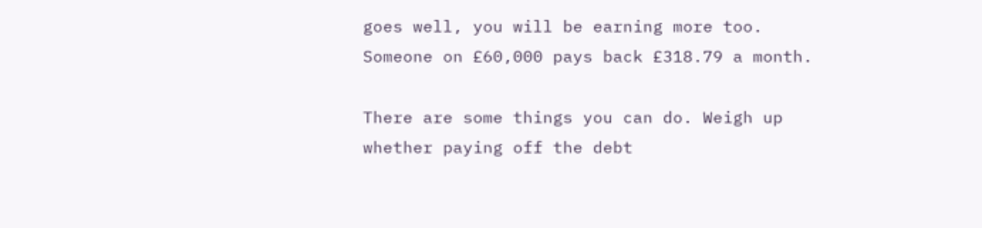goes well, you will be earning more too. Someone on £60,000 pays back £318.79 a month.

There are some things you can do. Weigh up whether paying off the debt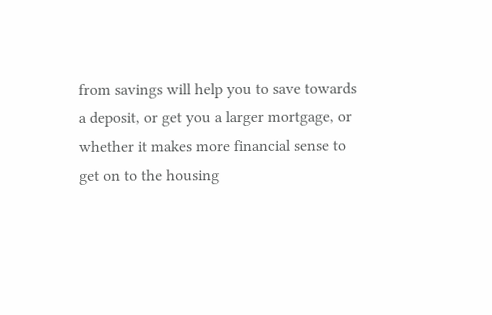from savings will help you to save towards a deposit, or get you a larger mortgage, or whether it makes more financial sense to get on to the housing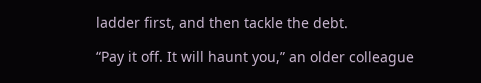ladder first, and then tackle the debt.

“Pay it off. It will haunt you,” an older colleague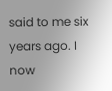said to me six years ago. I now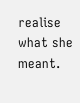realise what she meant.